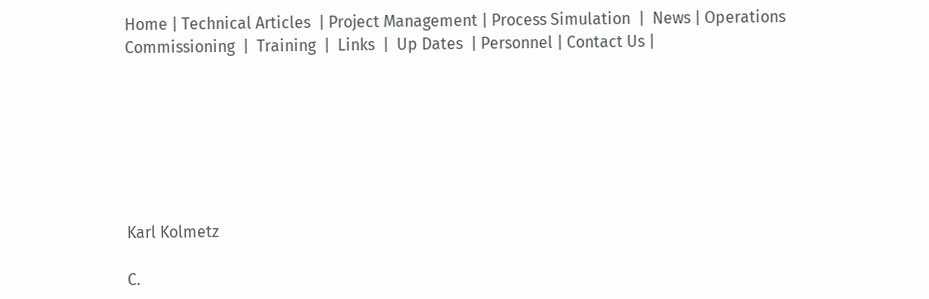Home | Technical Articles  | Project Management | Process Simulation  |  News | Operations Commissioning  |  Training  |  Links  |  Up Dates  | Personnel | Contact Us |







Karl Kolmetz

C.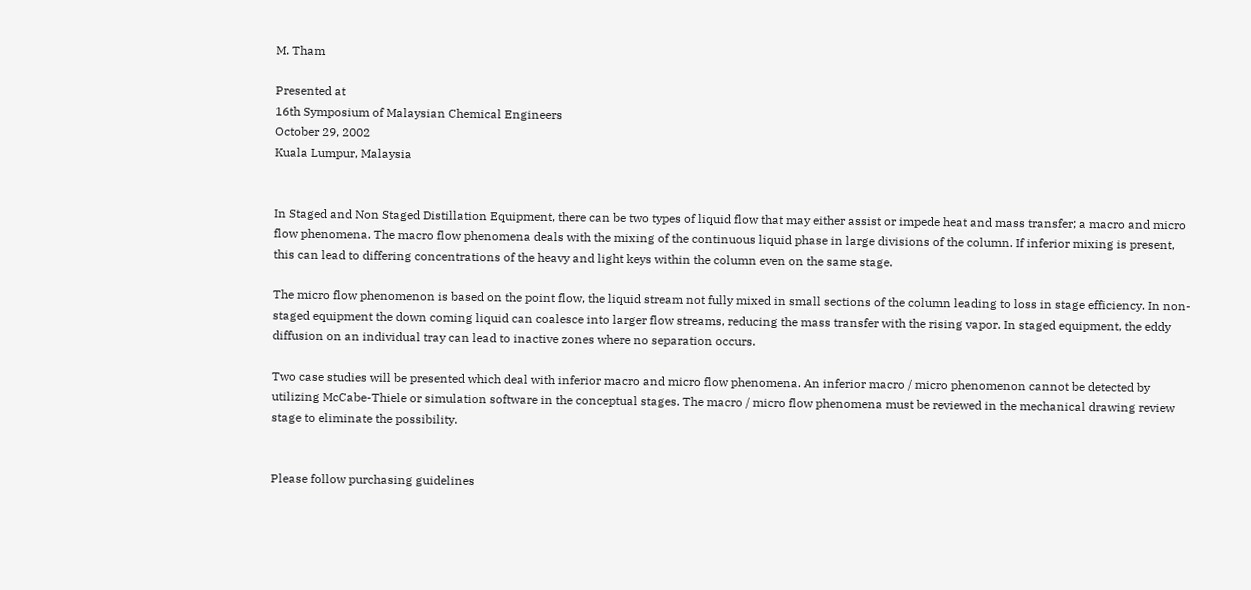M. Tham

Presented at
16th Symposium of Malaysian Chemical Engineers
October 29, 2002
Kuala Lumpur, Malaysia


In Staged and Non Staged Distillation Equipment, there can be two types of liquid flow that may either assist or impede heat and mass transfer; a macro and micro flow phenomena. The macro flow phenomena deals with the mixing of the continuous liquid phase in large divisions of the column. If inferior mixing is present, this can lead to differing concentrations of the heavy and light keys within the column even on the same stage.

The micro flow phenomenon is based on the point flow, the liquid stream not fully mixed in small sections of the column leading to loss in stage efficiency. In non-staged equipment the down coming liquid can coalesce into larger flow streams, reducing the mass transfer with the rising vapor. In staged equipment, the eddy diffusion on an individual tray can lead to inactive zones where no separation occurs.

Two case studies will be presented which deal with inferior macro and micro flow phenomena. An inferior macro / micro phenomenon cannot be detected by utilizing McCabe-Thiele or simulation software in the conceptual stages. The macro / micro flow phenomena must be reviewed in the mechanical drawing review stage to eliminate the possibility.


Please follow purchasing guidelines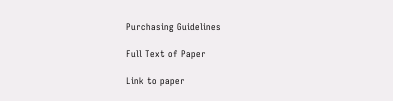Purchasing Guidelines

Full Text of Paper

Link to paper